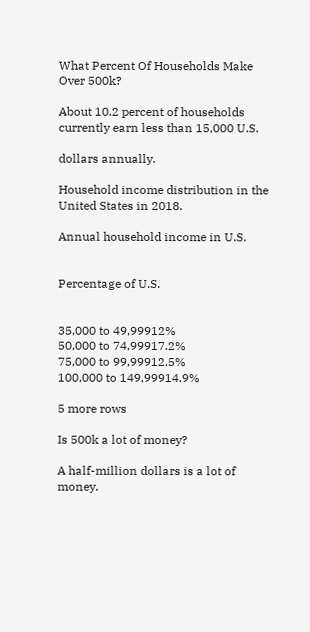What Percent Of Households Make Over 500k?

About 10.2 percent of households currently earn less than 15,000 U.S.

dollars annually.

Household income distribution in the United States in 2018.

Annual household income in U.S.


Percentage of U.S.


35,000 to 49,99912%
50,000 to 74,99917.2%
75,000 to 99,99912.5%
100,000 to 149,99914.9%

5 more rows

Is 500k a lot of money?

A half-million dollars is a lot of money.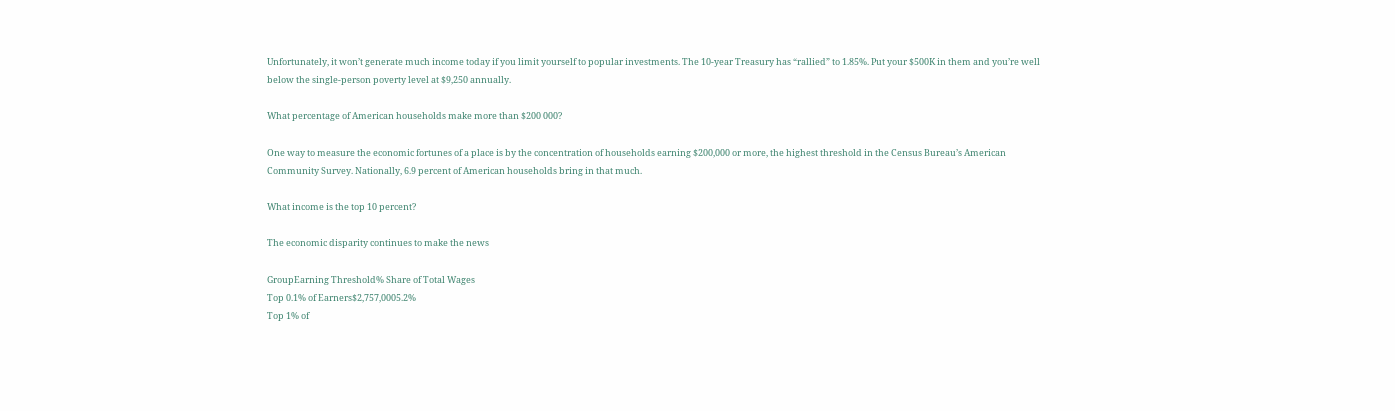Unfortunately, it won’t generate much income today if you limit yourself to popular investments. The 10-year Treasury has “rallied” to 1.85%. Put your $500K in them and you’re well below the single-person poverty level at $9,250 annually.

What percentage of American households make more than $200 000?

One way to measure the economic fortunes of a place is by the concentration of households earning $200,000 or more, the highest threshold in the Census Bureau’s American Community Survey. Nationally, 6.9 percent of American households bring in that much.

What income is the top 10 percent?

The economic disparity continues to make the news

GroupEarning Threshold% Share of Total Wages
Top 0.1% of Earners$2,757,0005.2%
Top 1% of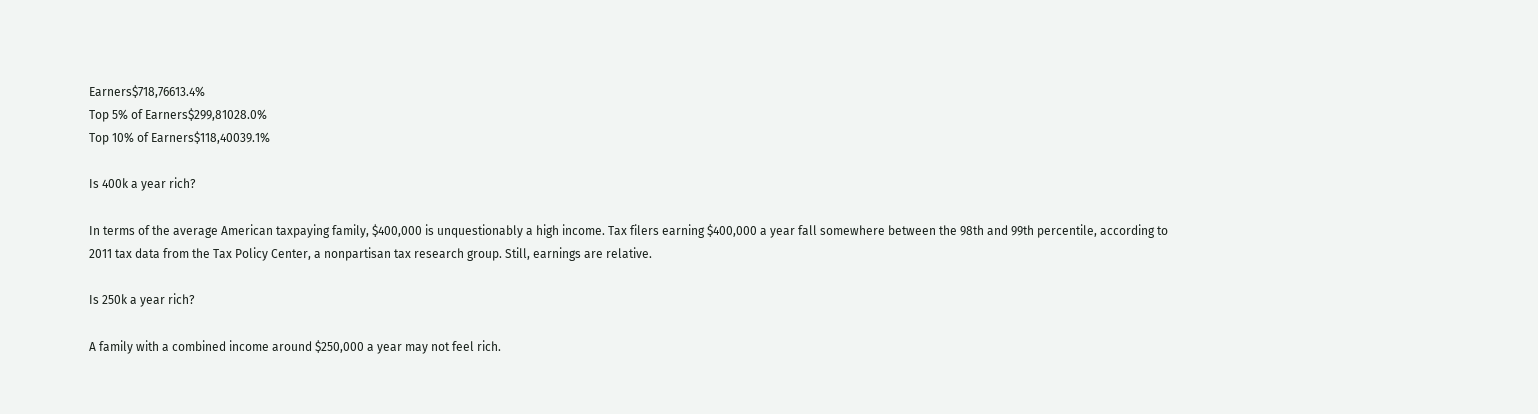Earners$718,76613.4%
Top 5% of Earners$299,81028.0%
Top 10% of Earners$118,40039.1%

Is 400k a year rich?

In terms of the average American taxpaying family, $400,000 is unquestionably a high income. Tax filers earning $400,000 a year fall somewhere between the 98th and 99th percentile, according to 2011 tax data from the Tax Policy Center, a nonpartisan tax research group. Still, earnings are relative.

Is 250k a year rich?

A family with a combined income around $250,000 a year may not feel rich.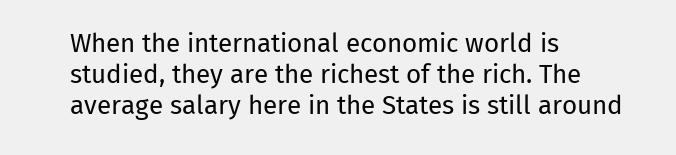When the international economic world is studied, they are the richest of the rich. The average salary here in the States is still around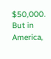$50,000. But in America,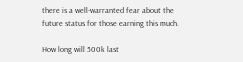there is a well-warranted fear about the future status for those earning this much.

How long will 500k last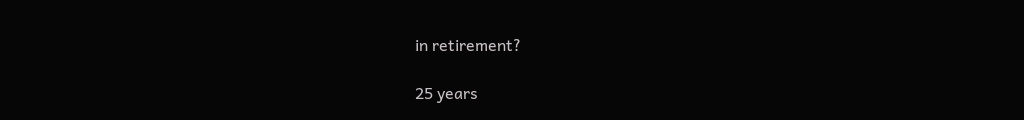in retirement?

25 years